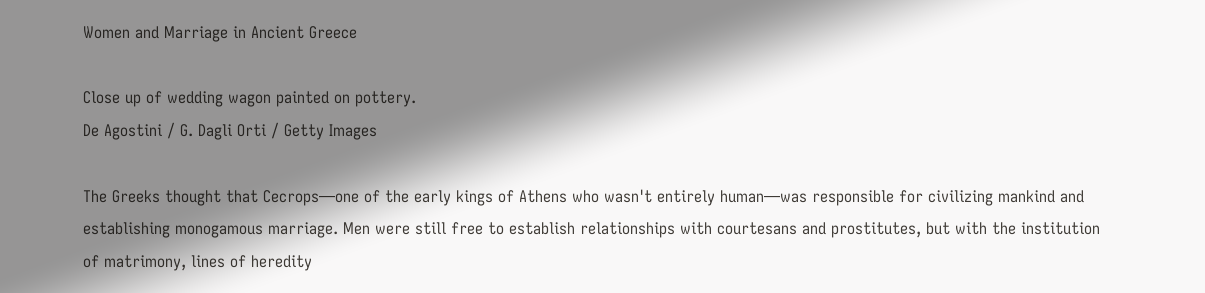Women and Marriage in Ancient Greece

Close up of wedding wagon painted on pottery.
De Agostini / G. Dagli Orti / Getty Images

The Greeks thought that Cecrops—one of the early kings of Athens who wasn't entirely human—was responsible for civilizing mankind and establishing monogamous marriage. Men were still free to establish relationships with courtesans and prostitutes, but with the institution of matrimony, lines of heredity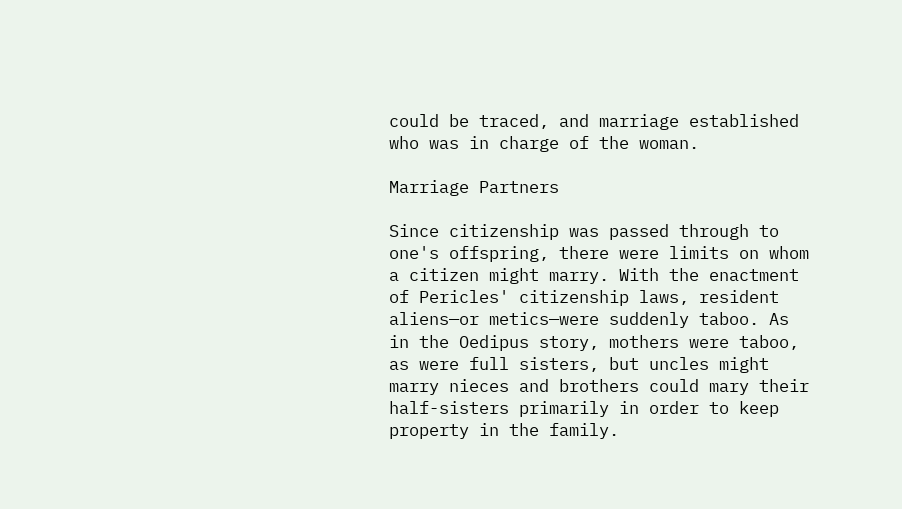could be traced, and marriage established who was in charge of the woman.

Marriage Partners

Since citizenship was passed through to one's offspring, there were limits on whom a citizen might marry. With the enactment of Pericles' citizenship laws, resident aliens—or metics—were suddenly taboo. As in the Oedipus story, mothers were taboo, as were full sisters, but uncles might marry nieces and brothers could mary their half-sisters primarily in order to keep property in the family.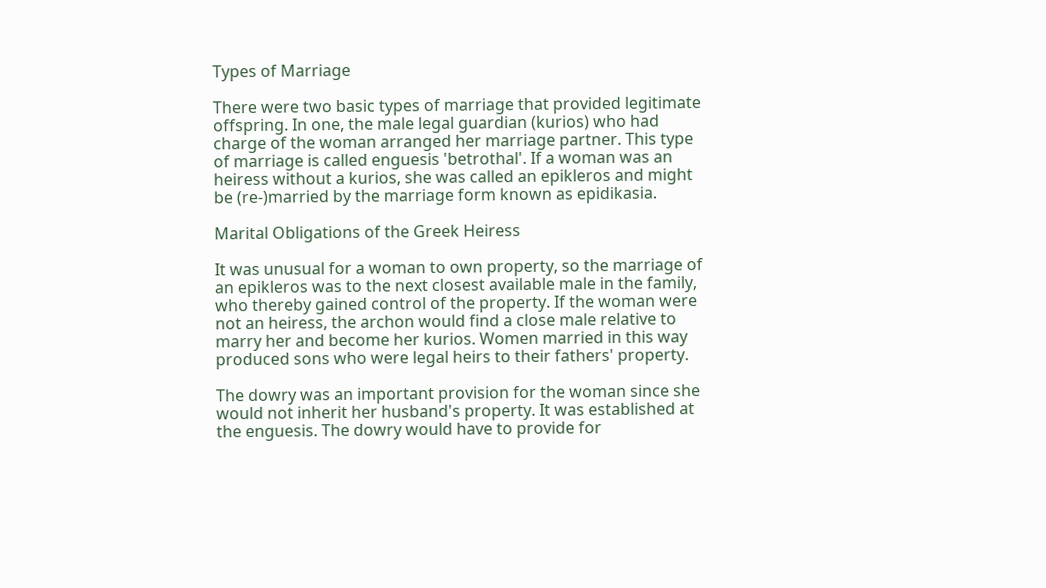Types of Marriage

There were two basic types of marriage that provided legitimate offspring. In one, the male legal guardian (kurios) who had charge of the woman arranged her marriage partner. This type of marriage is called enguesis 'betrothal'. If a woman was an heiress without a kurios, she was called an epikleros and might be (re-)married by the marriage form known as epidikasia.

Marital Obligations of the Greek Heiress

It was unusual for a woman to own property, so the marriage of an epikleros was to the next closest available male in the family, who thereby gained control of the property. If the woman were not an heiress, the archon would find a close male relative to marry her and become her kurios. Women married in this way produced sons who were legal heirs to their fathers' property.

The dowry was an important provision for the woman since she would not inherit her husband's property. It was established at the enguesis. The dowry would have to provide for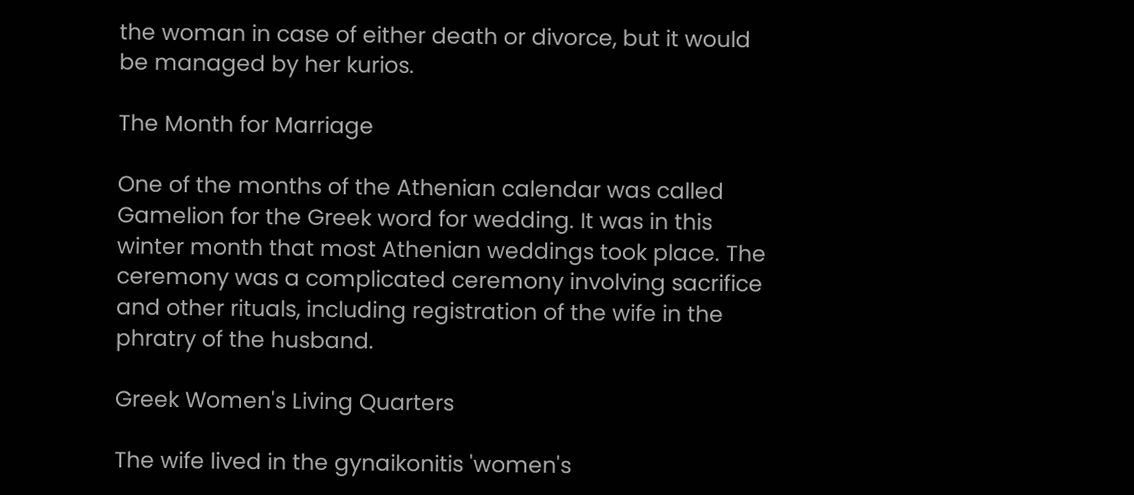the woman in case of either death or divorce, but it would be managed by her kurios.

The Month for Marriage

One of the months of the Athenian calendar was called Gamelion for the Greek word for wedding. It was in this winter month that most Athenian weddings took place. The ceremony was a complicated ceremony involving sacrifice and other rituals, including registration of the wife in the phratry of the husband.

Greek Women's Living Quarters

The wife lived in the gynaikonitis 'women's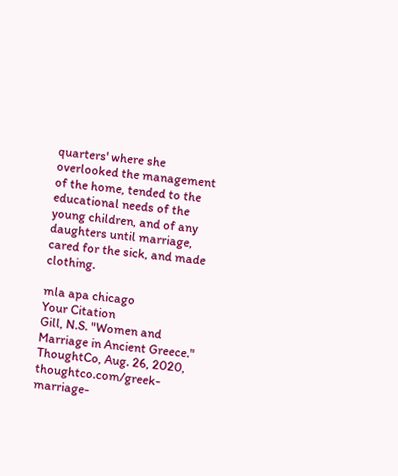quarters' where she overlooked the management of the home, tended to the educational needs of the young children, and of any daughters until marriage, cared for the sick, and made clothing.

mla apa chicago
Your Citation
Gill, N.S. "Women and Marriage in Ancient Greece." ThoughtCo, Aug. 26, 2020, thoughtco.com/greek-marriage-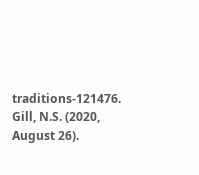traditions-121476. Gill, N.S. (2020, August 26).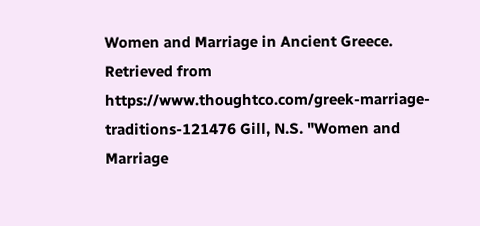Women and Marriage in Ancient Greece. Retrieved from https://www.thoughtco.com/greek-marriage-traditions-121476 Gill, N.S. "Women and Marriage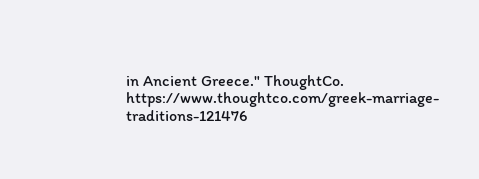in Ancient Greece." ThoughtCo. https://www.thoughtco.com/greek-marriage-traditions-121476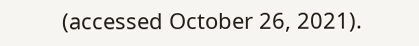(accessed October 26, 2021).